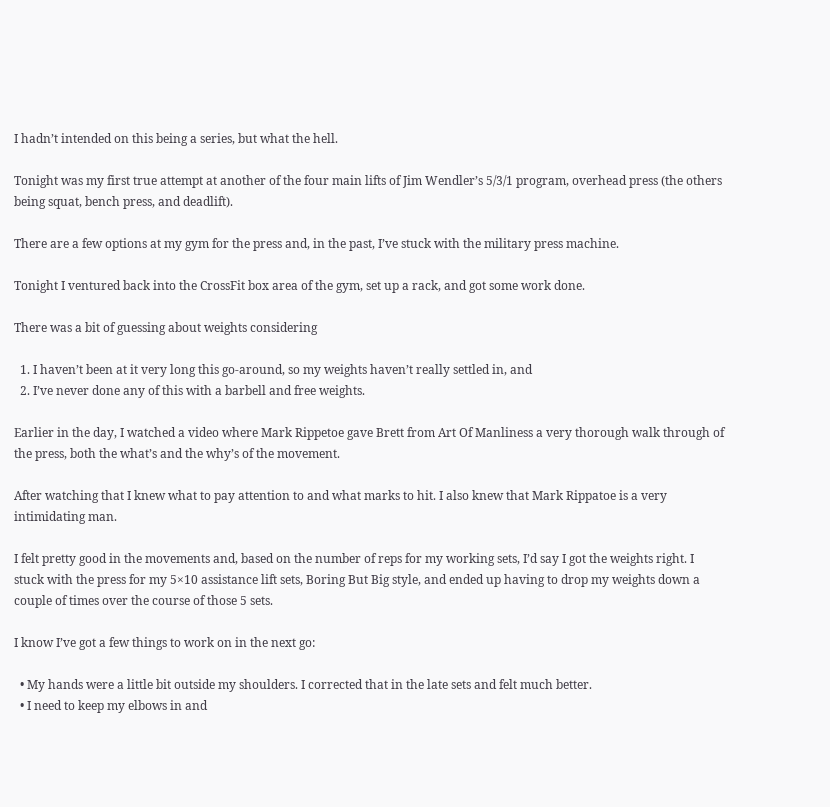I hadn’t intended on this being a series, but what the hell.

Tonight was my first true attempt at another of the four main lifts of Jim Wendler’s 5/3/1 program, overhead press (the others being squat, bench press, and deadlift).

There are a few options at my gym for the press and, in the past, I’ve stuck with the military press machine.

Tonight I ventured back into the CrossFit box area of the gym, set up a rack, and got some work done.

There was a bit of guessing about weights considering

  1. I haven’t been at it very long this go-around, so my weights haven’t really settled in, and
  2. I’ve never done any of this with a barbell and free weights.

Earlier in the day, I watched a video where Mark Rippetoe gave Brett from Art Of Manliness a very thorough walk through of the press, both the what’s and the why’s of the movement.

After watching that I knew what to pay attention to and what marks to hit. I also knew that Mark Rippatoe is a very intimidating man.

I felt pretty good in the movements and, based on the number of reps for my working sets, I’d say I got the weights right. I stuck with the press for my 5×10 assistance lift sets, Boring But Big style, and ended up having to drop my weights down a couple of times over the course of those 5 sets.

I know I’ve got a few things to work on in the next go:

  • My hands were a little bit outside my shoulders. I corrected that in the late sets and felt much better.
  • I need to keep my elbows in and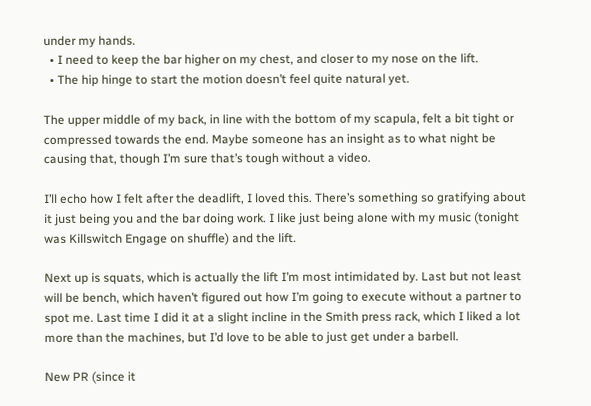under my hands.
  • I need to keep the bar higher on my chest, and closer to my nose on the lift.
  • The hip hinge to start the motion doesn’t feel quite natural yet.

The upper middle of my back, in line with the bottom of my scapula, felt a bit tight or compressed towards the end. Maybe someone has an insight as to what night be causing that, though I’m sure that’s tough without a video.

I’ll echo how I felt after the deadlift, I loved this. There’s something so gratifying about it just being you and the bar doing work. I like just being alone with my music (tonight was Killswitch Engage on shuffle) and the lift.

Next up is squats, which is actually the lift I’m most intimidated by. Last but not least will be bench, which haven’t figured out how I’m going to execute without a partner to spot me. Last time I did it at a slight incline in the Smith press rack, which I liked a lot more than the machines, but I’d love to be able to just get under a barbell.

New PR (since it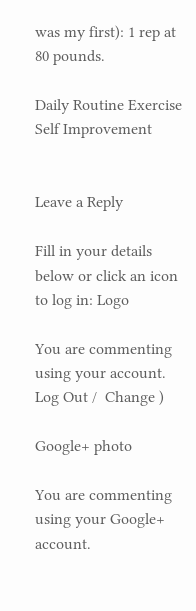was my first): 1 rep at 80 pounds.

Daily Routine Exercise Self Improvement


Leave a Reply

Fill in your details below or click an icon to log in: Logo

You are commenting using your account. Log Out /  Change )

Google+ photo

You are commenting using your Google+ account.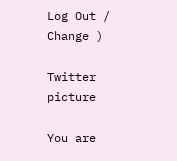Log Out /  Change )

Twitter picture

You are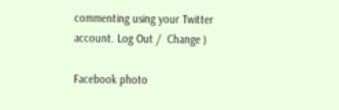commenting using your Twitter account. Log Out /  Change )

Facebook photo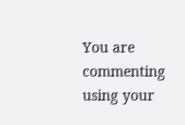You are commenting using your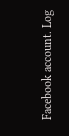Facebook account. Log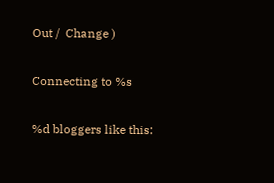Out /  Change )

Connecting to %s

%d bloggers like this: